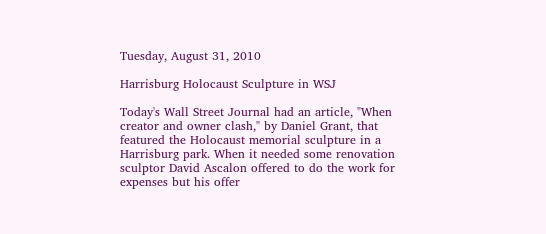Tuesday, August 31, 2010

Harrisburg Holocaust Sculpture in WSJ

Today's Wall Street Journal had an article, "When creator and owner clash," by Daniel Grant, that featured the Holocaust memorial sculpture in a Harrisburg park. When it needed some renovation sculptor David Ascalon offered to do the work for expenses but his offer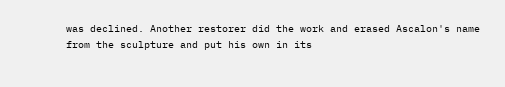was declined. Another restorer did the work and erased Ascalon's name from the sculpture and put his own in its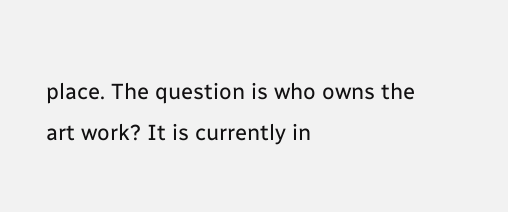place. The question is who owns the art work? It is currently in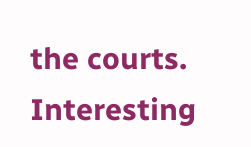the courts. Interesting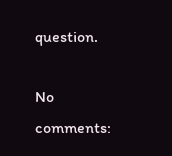question.

No comments: